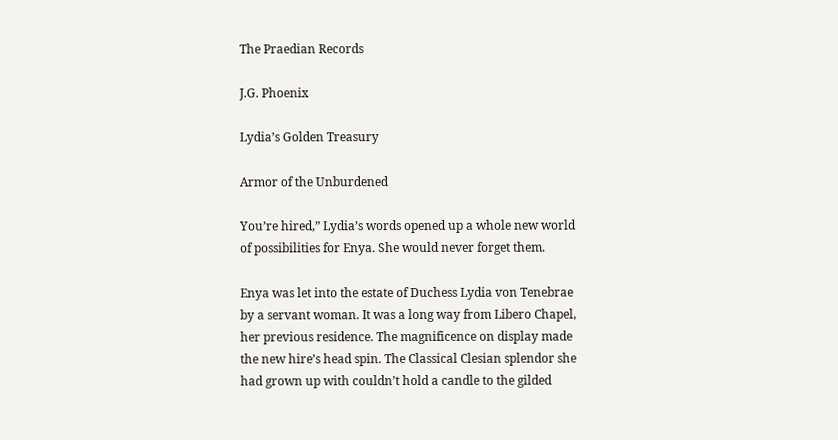The Praedian Records

J.G. Phoenix

Lydia’s Golden Treasury

Armor of the Unburdened

You’re hired,” Lydia’s words opened up a whole new world of possibilities for Enya. She would never forget them.

Enya was let into the estate of Duchess Lydia von Tenebrae by a servant woman. It was a long way from Libero Chapel, her previous residence. The magnificence on display made the new hire’s head spin. The Classical Clesian splendor she had grown up with couldn’t hold a candle to the gilded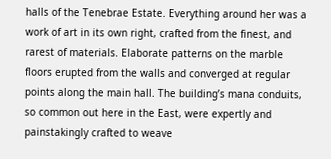halls of the Tenebrae Estate. Everything around her was a work of art in its own right, crafted from the finest, and rarest of materials. Elaborate patterns on the marble floors erupted from the walls and converged at regular points along the main hall. The building’s mana conduits, so common out here in the East, were expertly and painstakingly crafted to weave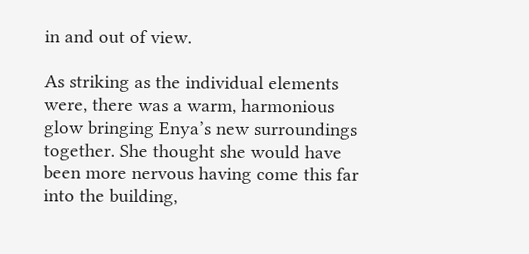in and out of view.

As striking as the individual elements were, there was a warm, harmonious glow bringing Enya’s new surroundings together. She thought she would have been more nervous having come this far into the building,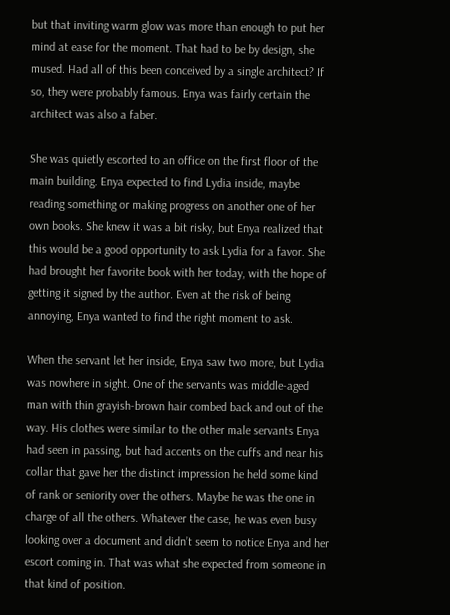but that inviting warm glow was more than enough to put her mind at ease for the moment. That had to be by design, she mused. Had all of this been conceived by a single architect? If so, they were probably famous. Enya was fairly certain the architect was also a faber.

She was quietly escorted to an office on the first floor of the main building. Enya expected to find Lydia inside, maybe reading something or making progress on another one of her own books. She knew it was a bit risky, but Enya realized that this would be a good opportunity to ask Lydia for a favor. She had brought her favorite book with her today, with the hope of getting it signed by the author. Even at the risk of being annoying, Enya wanted to find the right moment to ask.

When the servant let her inside, Enya saw two more, but Lydia was nowhere in sight. One of the servants was middle-aged man with thin grayish-brown hair combed back and out of the way. His clothes were similar to the other male servants Enya had seen in passing, but had accents on the cuffs and near his collar that gave her the distinct impression he held some kind of rank or seniority over the others. Maybe he was the one in charge of all the others. Whatever the case, he was even busy looking over a document and didn’t seem to notice Enya and her escort coming in. That was what she expected from someone in that kind of position.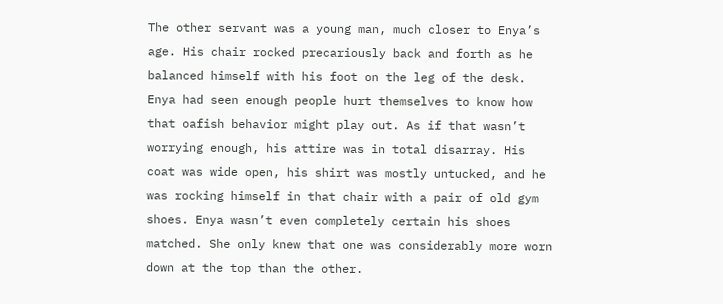The other servant was a young man, much closer to Enya’s age. His chair rocked precariously back and forth as he balanced himself with his foot on the leg of the desk. Enya had seen enough people hurt themselves to know how that oafish behavior might play out. As if that wasn’t worrying enough, his attire was in total disarray. His coat was wide open, his shirt was mostly untucked, and he was rocking himself in that chair with a pair of old gym shoes. Enya wasn’t even completely certain his shoes matched. She only knew that one was considerably more worn down at the top than the other.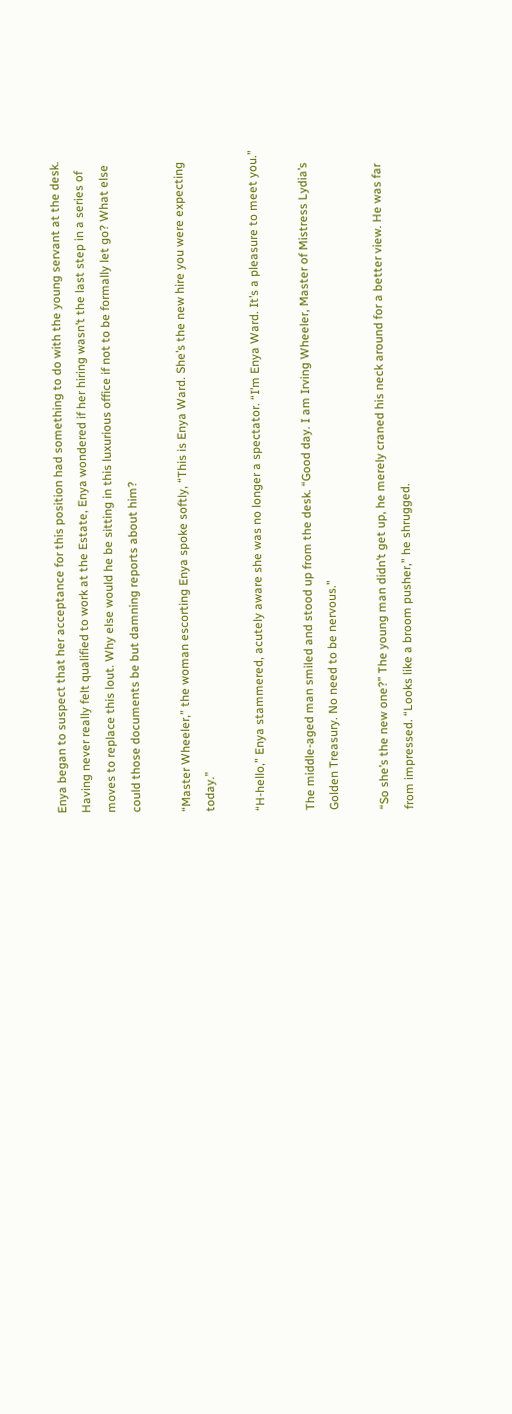Enya began to suspect that her acceptance for this position had something to do with the young servant at the desk. Having never really felt qualified to work at the Estate, Enya wondered if her hiring wasn’t the last step in a series of moves to replace this lout. Why else would he be sitting in this luxurious office if not to be formally let go? What else could those documents be but damning reports about him?

“Master Wheeler,” the woman escorting Enya spoke softly, “This is Enya Ward. She’s the new hire you were expecting today.”

“H-hello,” Enya stammered, acutely aware she was no longer a spectator. “I’m Enya Ward. It’s a pleasure to meet you.”

The middle-aged man smiled and stood up from the desk. “Good day. I am Irving Wheeler, Master of Mistress Lydia’s Golden Treasury. No need to be nervous.”

“So she’s the new one?” The young man didn’t get up, he merely craned his neck around for a better view. He was far from impressed. “Looks like a broom pusher,” he shrugged.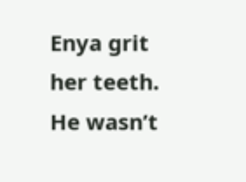Enya grit her teeth. He wasn’t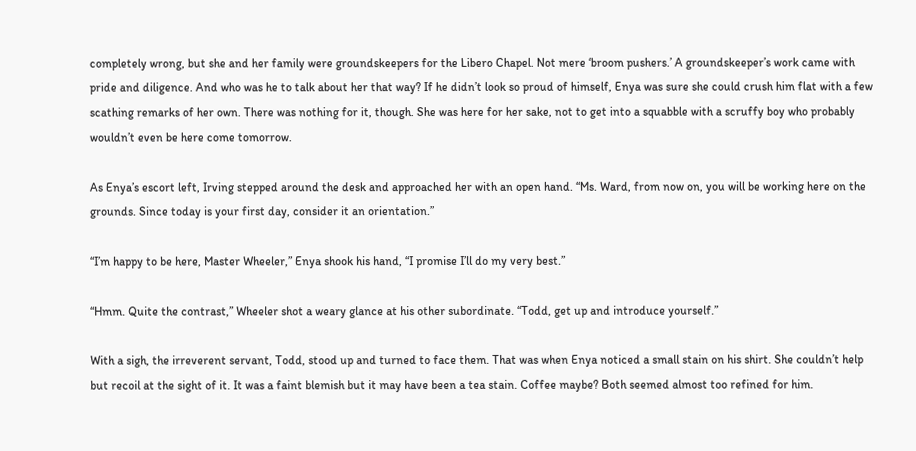completely wrong, but she and her family were groundskeepers for the Libero Chapel. Not mere ‘broom pushers.’ A groundskeeper’s work came with pride and diligence. And who was he to talk about her that way? If he didn’t look so proud of himself, Enya was sure she could crush him flat with a few scathing remarks of her own. There was nothing for it, though. She was here for her sake, not to get into a squabble with a scruffy boy who probably wouldn’t even be here come tomorrow.

As Enya’s escort left, Irving stepped around the desk and approached her with an open hand. “Ms. Ward, from now on, you will be working here on the grounds. Since today is your first day, consider it an orientation.”

“I’m happy to be here, Master Wheeler,” Enya shook his hand, “I promise I’ll do my very best.”

“Hmm. Quite the contrast,” Wheeler shot a weary glance at his other subordinate. “Todd, get up and introduce yourself.”

With a sigh, the irreverent servant, Todd, stood up and turned to face them. That was when Enya noticed a small stain on his shirt. She couldn’t help but recoil at the sight of it. It was a faint blemish but it may have been a tea stain. Coffee maybe? Both seemed almost too refined for him.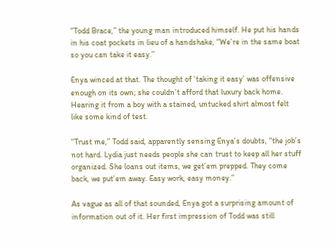“Todd Brace,” the young man introduced himself. He put his hands in his coat pockets in lieu of a handshake, “We’re in the same boat so you can take it easy.”

Enya winced at that. The thought of ‘taking it easy’ was offensive enough on its own; she couldn’t afford that luxury back home. Hearing it from a boy with a stained, untucked shirt almost felt like some kind of test.

“Trust me,” Todd said, apparently sensing Enya’s doubts, “the job’s not hard. Lydia just needs people she can trust to keep all her stuff organized. She loans out items, we get’em prepped. They come back, we put’em away. Easy work, easy money.”

As vague as all of that sounded, Enya got a surprising amount of information out of it. Her first impression of Todd was still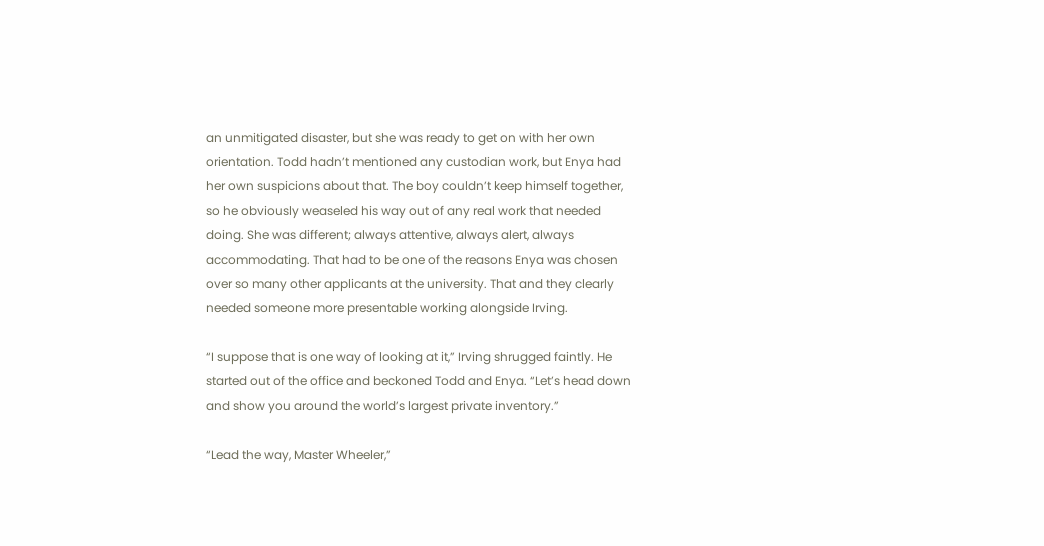an unmitigated disaster, but she was ready to get on with her own orientation. Todd hadn’t mentioned any custodian work, but Enya had her own suspicions about that. The boy couldn’t keep himself together, so he obviously weaseled his way out of any real work that needed doing. She was different; always attentive, always alert, always accommodating. That had to be one of the reasons Enya was chosen over so many other applicants at the university. That and they clearly needed someone more presentable working alongside Irving.

“I suppose that is one way of looking at it,” Irving shrugged faintly. He started out of the office and beckoned Todd and Enya. “Let’s head down and show you around the world’s largest private inventory.”

“Lead the way, Master Wheeler,”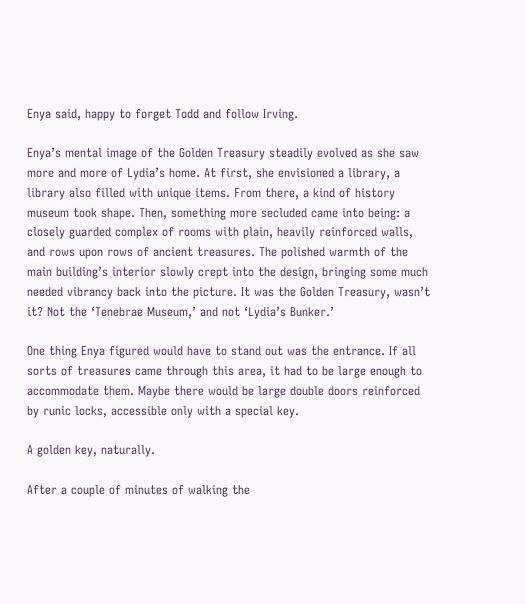Enya said, happy to forget Todd and follow Irving.

Enya’s mental image of the Golden Treasury steadily evolved as she saw more and more of Lydia’s home. At first, she envisioned a library, a library also filled with unique items. From there, a kind of history museum took shape. Then, something more secluded came into being: a closely guarded complex of rooms with plain, heavily reinforced walls, and rows upon rows of ancient treasures. The polished warmth of the main building’s interior slowly crept into the design, bringing some much needed vibrancy back into the picture. It was the Golden Treasury, wasn’t it? Not the ‘Tenebrae Museum,’ and not ‘Lydia’s Bunker.’

One thing Enya figured would have to stand out was the entrance. If all sorts of treasures came through this area, it had to be large enough to accommodate them. Maybe there would be large double doors reinforced by runic locks, accessible only with a special key.

A golden key, naturally.

After a couple of minutes of walking the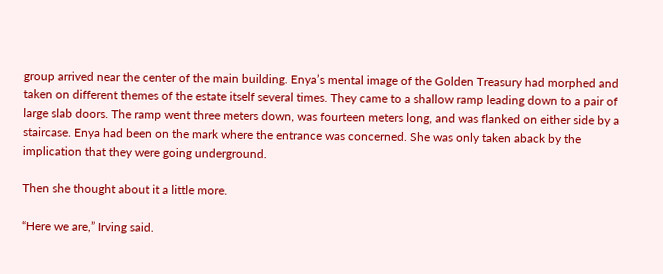group arrived near the center of the main building. Enya’s mental image of the Golden Treasury had morphed and taken on different themes of the estate itself several times. They came to a shallow ramp leading down to a pair of large slab doors. The ramp went three meters down, was fourteen meters long, and was flanked on either side by a staircase. Enya had been on the mark where the entrance was concerned. She was only taken aback by the implication that they were going underground.

Then she thought about it a little more.

“Here we are,” Irving said.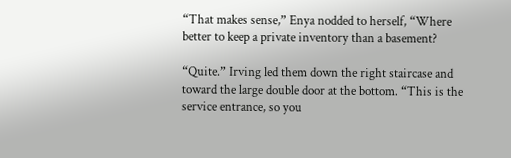“That makes sense,” Enya nodded to herself, “Where better to keep a private inventory than a basement?

“Quite.” Irving led them down the right staircase and toward the large double door at the bottom. “This is the service entrance, so you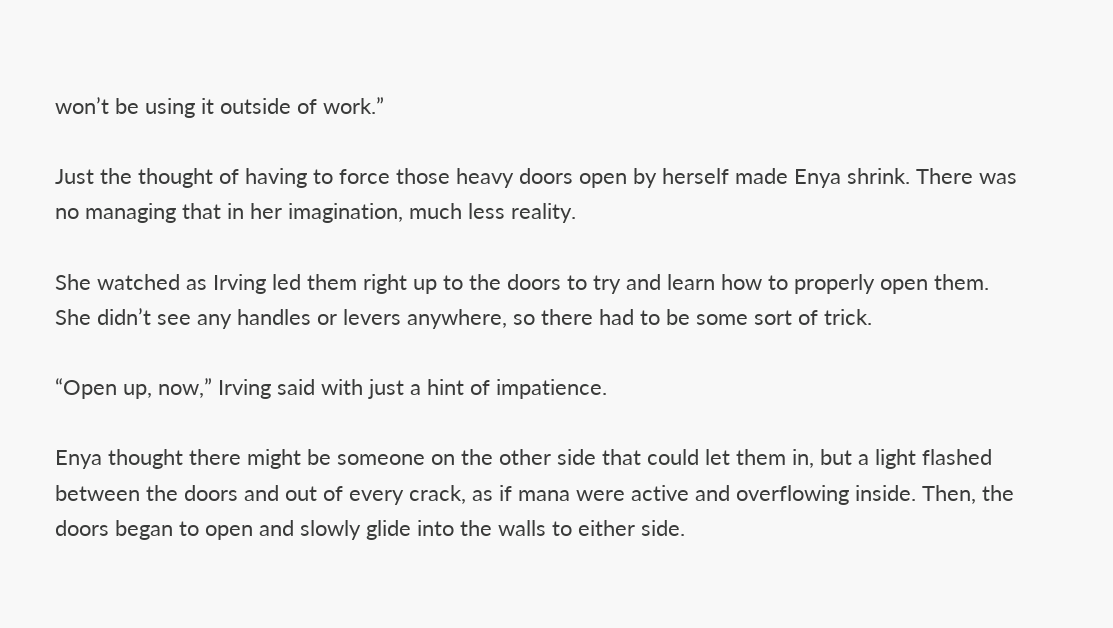won’t be using it outside of work.”

Just the thought of having to force those heavy doors open by herself made Enya shrink. There was no managing that in her imagination, much less reality.

She watched as Irving led them right up to the doors to try and learn how to properly open them. She didn’t see any handles or levers anywhere, so there had to be some sort of trick.

“Open up, now,” Irving said with just a hint of impatience.

Enya thought there might be someone on the other side that could let them in, but a light flashed between the doors and out of every crack, as if mana were active and overflowing inside. Then, the doors began to open and slowly glide into the walls to either side.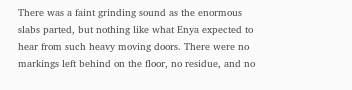There was a faint grinding sound as the enormous slabs parted, but nothing like what Enya expected to hear from such heavy moving doors. There were no markings left behind on the floor, no residue, and no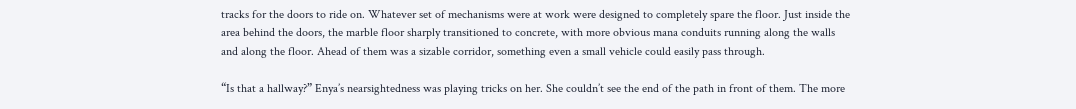tracks for the doors to ride on. Whatever set of mechanisms were at work were designed to completely spare the floor. Just inside the area behind the doors, the marble floor sharply transitioned to concrete, with more obvious mana conduits running along the walls and along the floor. Ahead of them was a sizable corridor, something even a small vehicle could easily pass through.

“Is that a hallway?” Enya’s nearsightedness was playing tricks on her. She couldn’t see the end of the path in front of them. The more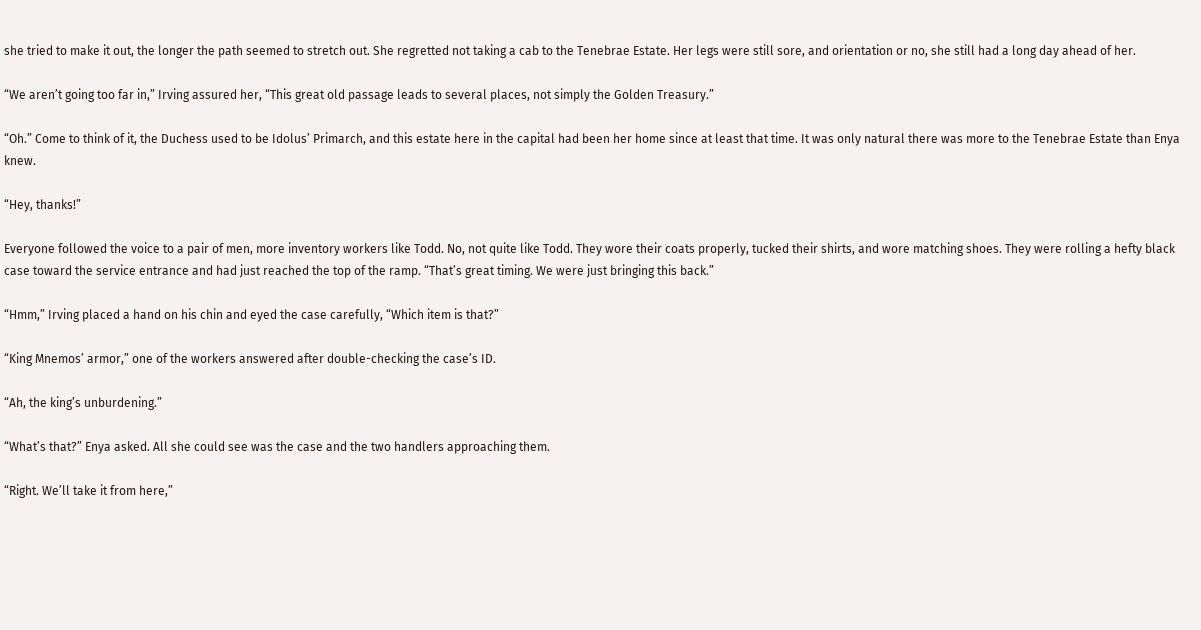she tried to make it out, the longer the path seemed to stretch out. She regretted not taking a cab to the Tenebrae Estate. Her legs were still sore, and orientation or no, she still had a long day ahead of her.

“We aren’t going too far in,” Irving assured her, “This great old passage leads to several places, not simply the Golden Treasury.”

“Oh.” Come to think of it, the Duchess used to be Idolus’ Primarch, and this estate here in the capital had been her home since at least that time. It was only natural there was more to the Tenebrae Estate than Enya knew.

“Hey, thanks!”

Everyone followed the voice to a pair of men, more inventory workers like Todd. No, not quite like Todd. They wore their coats properly, tucked their shirts, and wore matching shoes. They were rolling a hefty black case toward the service entrance and had just reached the top of the ramp. “That’s great timing. We were just bringing this back.”

“Hmm,” Irving placed a hand on his chin and eyed the case carefully, “Which item is that?”

“King Mnemos’ armor,” one of the workers answered after double-checking the case’s ID.

“Ah, the king’s unburdening.”

“What’s that?” Enya asked. All she could see was the case and the two handlers approaching them.

“Right. We’ll take it from here,”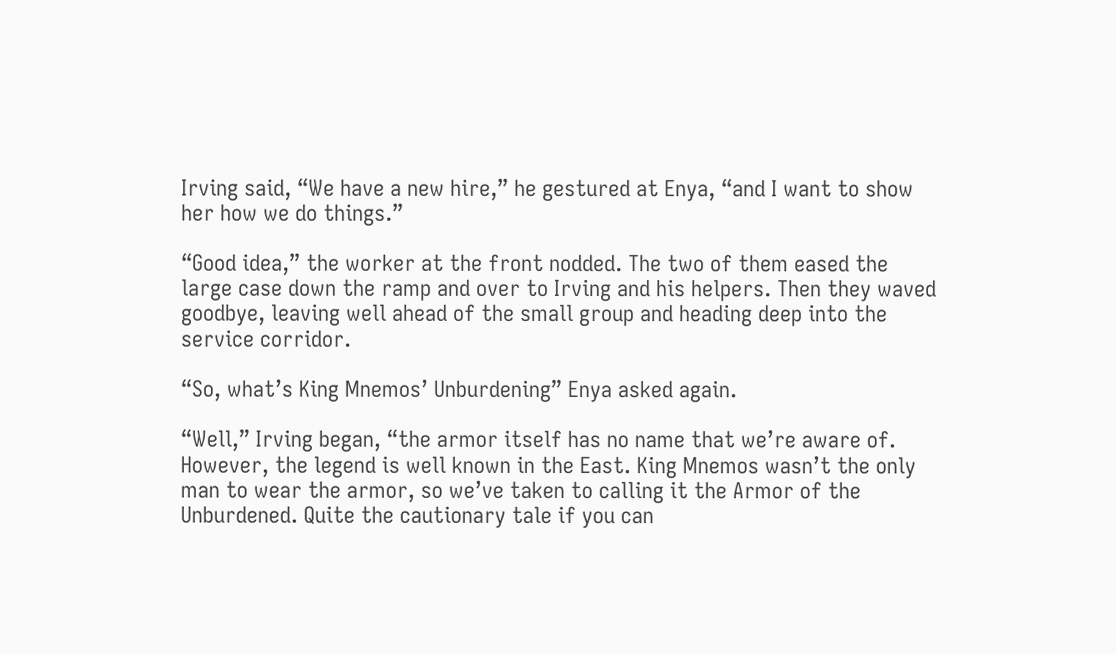Irving said, “We have a new hire,” he gestured at Enya, “and I want to show her how we do things.”

“Good idea,” the worker at the front nodded. The two of them eased the large case down the ramp and over to Irving and his helpers. Then they waved goodbye, leaving well ahead of the small group and heading deep into the service corridor.

“So, what’s King Mnemos’ Unburdening” Enya asked again.

“Well,” Irving began, “the armor itself has no name that we’re aware of. However, the legend is well known in the East. King Mnemos wasn’t the only man to wear the armor, so we’ve taken to calling it the Armor of the Unburdened. Quite the cautionary tale if you can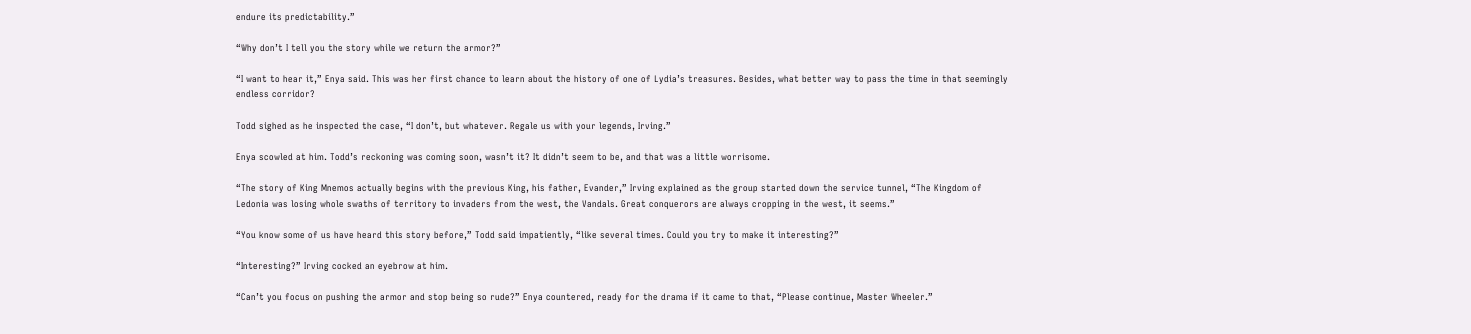endure its predictability.”

“Why don’t I tell you the story while we return the armor?”

“I want to hear it,” Enya said. This was her first chance to learn about the history of one of Lydia’s treasures. Besides, what better way to pass the time in that seemingly endless corridor?

Todd sighed as he inspected the case, “I don’t, but whatever. Regale us with your legends, Irving.”

Enya scowled at him. Todd’s reckoning was coming soon, wasn’t it? It didn’t seem to be, and that was a little worrisome.

“The story of King Mnemos actually begins with the previous King, his father, Evander,” Irving explained as the group started down the service tunnel, “The Kingdom of Ledonia was losing whole swaths of territory to invaders from the west, the Vandals. Great conquerors are always cropping in the west, it seems.”

“You know some of us have heard this story before,” Todd said impatiently, “like several times. Could you try to make it interesting?”

“Interesting?” Irving cocked an eyebrow at him.

“Can’t you focus on pushing the armor and stop being so rude?” Enya countered, ready for the drama if it came to that, “Please continue, Master Wheeler.”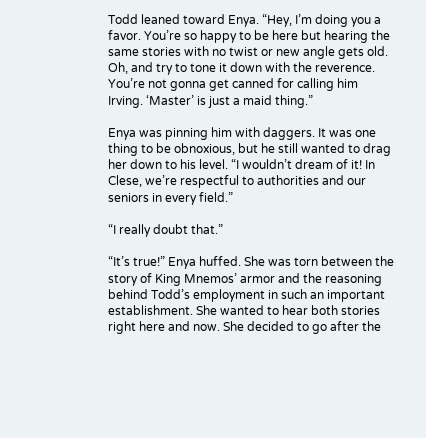Todd leaned toward Enya. “Hey, I’m doing you a favor. You’re so happy to be here but hearing the same stories with no twist or new angle gets old. Oh, and try to tone it down with the reverence. You’re not gonna get canned for calling him Irving. ‘Master’ is just a maid thing.”

Enya was pinning him with daggers. It was one thing to be obnoxious, but he still wanted to drag her down to his level. “I wouldn’t dream of it! In Clese, we’re respectful to authorities and our seniors in every field.”

“I really doubt that.”

“It’s true!” Enya huffed. She was torn between the story of King Mnemos’ armor and the reasoning behind Todd’s employment in such an important establishment. She wanted to hear both stories right here and now. She decided to go after the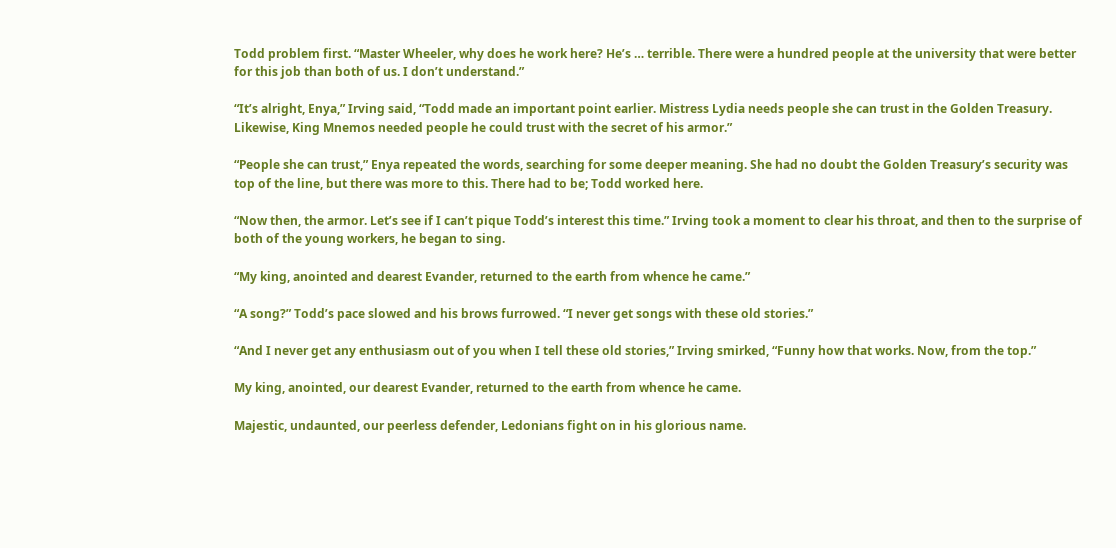Todd problem first. “Master Wheeler, why does he work here? He’s … terrible. There were a hundred people at the university that were better for this job than both of us. I don’t understand.”

“It’s alright, Enya,” Irving said, “Todd made an important point earlier. Mistress Lydia needs people she can trust in the Golden Treasury. Likewise, King Mnemos needed people he could trust with the secret of his armor.”

“People she can trust,” Enya repeated the words, searching for some deeper meaning. She had no doubt the Golden Treasury’s security was top of the line, but there was more to this. There had to be; Todd worked here.

“Now then, the armor. Let’s see if I can’t pique Todd’s interest this time.” Irving took a moment to clear his throat, and then to the surprise of both of the young workers, he began to sing.

“My king, anointed and dearest Evander, returned to the earth from whence he came.”

“A song?” Todd’s pace slowed and his brows furrowed. “I never get songs with these old stories.”

“And I never get any enthusiasm out of you when I tell these old stories,” Irving smirked, “Funny how that works. Now, from the top.”

My king, anointed, our dearest Evander, returned to the earth from whence he came.

Majestic, undaunted, our peerless defender, Ledonians fight on in his glorious name.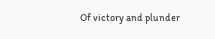Of victory and plunder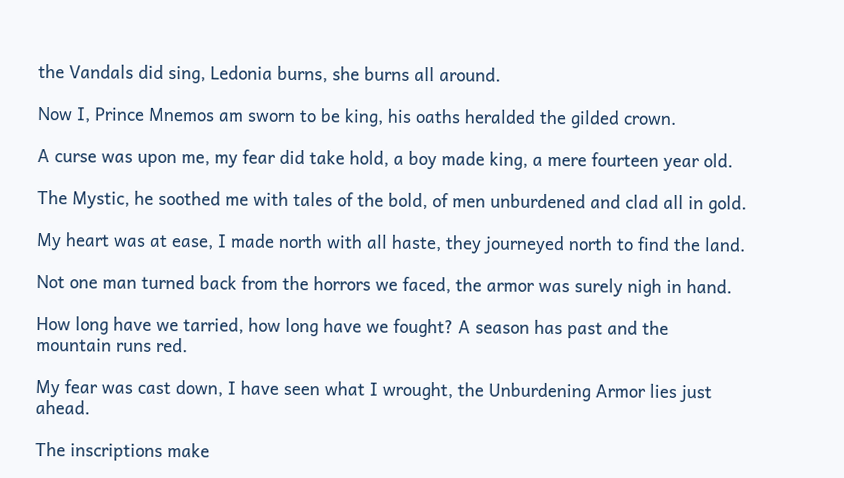the Vandals did sing, Ledonia burns, she burns all around.

Now I, Prince Mnemos am sworn to be king, his oaths heralded the gilded crown.

A curse was upon me, my fear did take hold, a boy made king, a mere fourteen year old.

The Mystic, he soothed me with tales of the bold, of men unburdened and clad all in gold.

My heart was at ease, I made north with all haste, they journeyed north to find the land.

Not one man turned back from the horrors we faced, the armor was surely nigh in hand.

How long have we tarried, how long have we fought? A season has past and the mountain runs red.

My fear was cast down, I have seen what I wrought, the Unburdening Armor lies just ahead.

The inscriptions make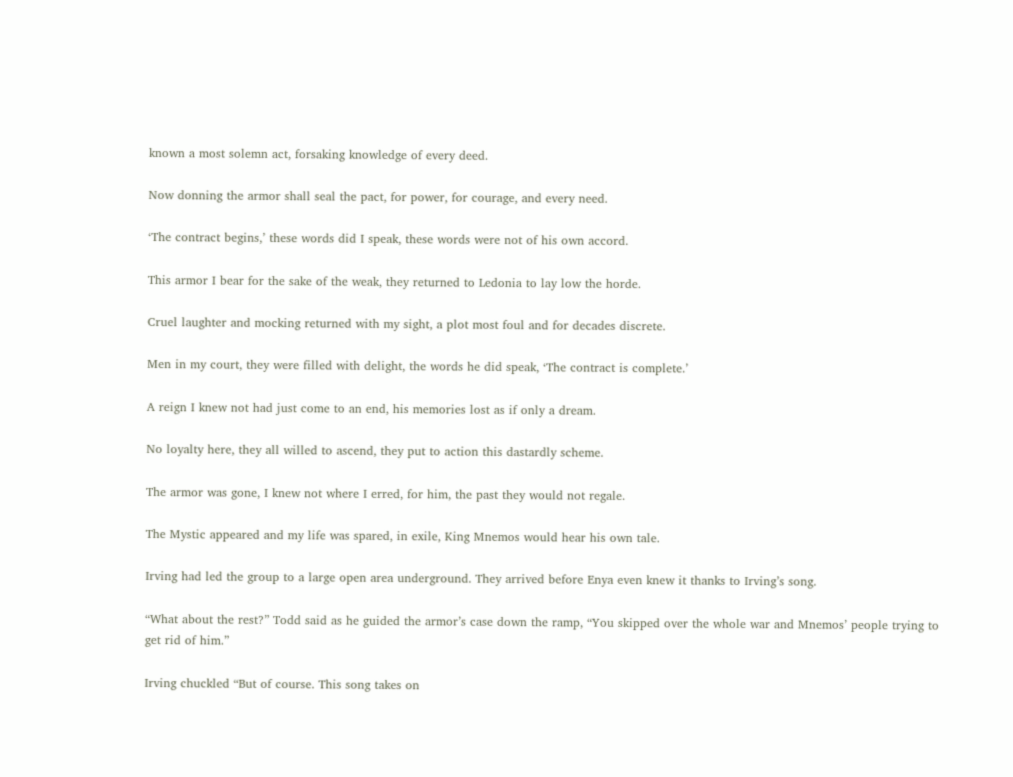known a most solemn act, forsaking knowledge of every deed.

Now donning the armor shall seal the pact, for power, for courage, and every need.

‘The contract begins,’ these words did I speak, these words were not of his own accord.

This armor I bear for the sake of the weak, they returned to Ledonia to lay low the horde.

Cruel laughter and mocking returned with my sight, a plot most foul and for decades discrete.

Men in my court, they were filled with delight, the words he did speak, ‘The contract is complete.’

A reign I knew not had just come to an end, his memories lost as if only a dream.

No loyalty here, they all willed to ascend, they put to action this dastardly scheme.

The armor was gone, I knew not where I erred, for him, the past they would not regale.

The Mystic appeared and my life was spared, in exile, King Mnemos would hear his own tale.

Irving had led the group to a large open area underground. They arrived before Enya even knew it thanks to Irving’s song.

“What about the rest?” Todd said as he guided the armor’s case down the ramp, “You skipped over the whole war and Mnemos’ people trying to get rid of him.”

Irving chuckled “But of course. This song takes on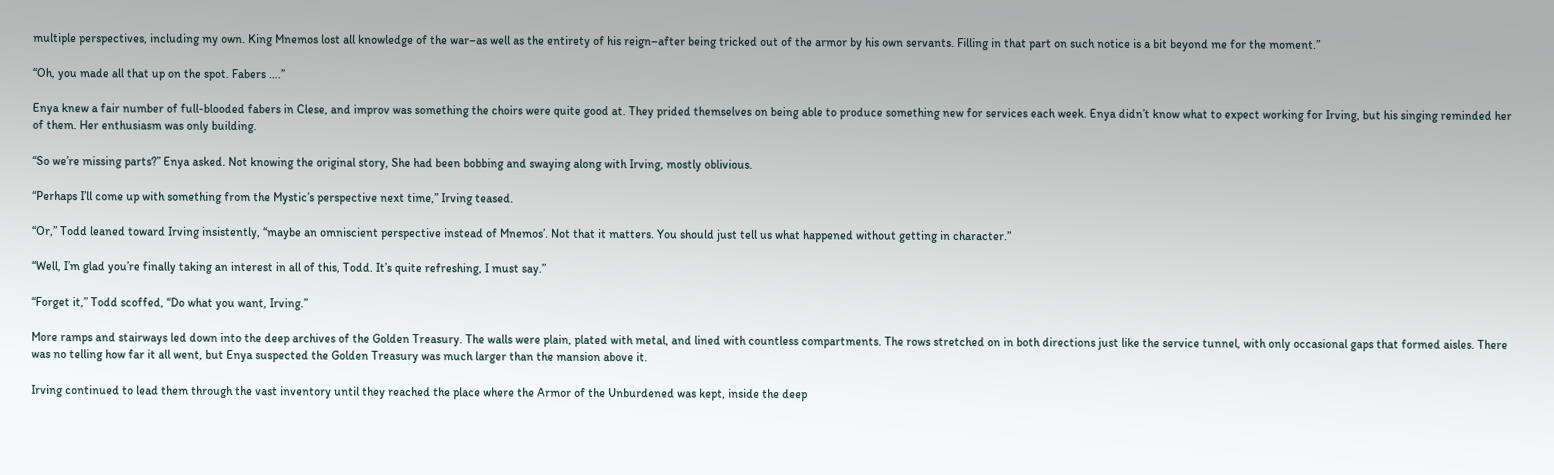multiple perspectives, including my own. King Mnemos lost all knowledge of the war–as well as the entirety of his reign–after being tricked out of the armor by his own servants. Filling in that part on such notice is a bit beyond me for the moment.”

“Oh, you made all that up on the spot. Fabers ….”

Enya knew a fair number of full-blooded fabers in Clese, and improv was something the choirs were quite good at. They prided themselves on being able to produce something new for services each week. Enya didn’t know what to expect working for Irving, but his singing reminded her of them. Her enthusiasm was only building.

“So we’re missing parts?” Enya asked. Not knowing the original story, She had been bobbing and swaying along with Irving, mostly oblivious.

“Perhaps I’ll come up with something from the Mystic’s perspective next time,” Irving teased.

“Or,” Todd leaned toward Irving insistently, “maybe an omniscient perspective instead of Mnemos’. Not that it matters. You should just tell us what happened without getting in character.”

“Well, I’m glad you’re finally taking an interest in all of this, Todd. It’s quite refreshing, I must say.”

“Forget it,” Todd scoffed, “Do what you want, Irving.”

More ramps and stairways led down into the deep archives of the Golden Treasury. The walls were plain, plated with metal, and lined with countless compartments. The rows stretched on in both directions just like the service tunnel, with only occasional gaps that formed aisles. There was no telling how far it all went, but Enya suspected the Golden Treasury was much larger than the mansion above it.

Irving continued to lead them through the vast inventory until they reached the place where the Armor of the Unburdened was kept, inside the deep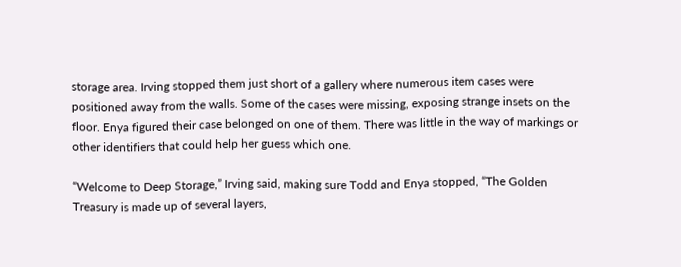storage area. Irving stopped them just short of a gallery where numerous item cases were positioned away from the walls. Some of the cases were missing, exposing strange insets on the floor. Enya figured their case belonged on one of them. There was little in the way of markings or other identifiers that could help her guess which one.

“Welcome to Deep Storage,” Irving said, making sure Todd and Enya stopped, “The Golden Treasury is made up of several layers,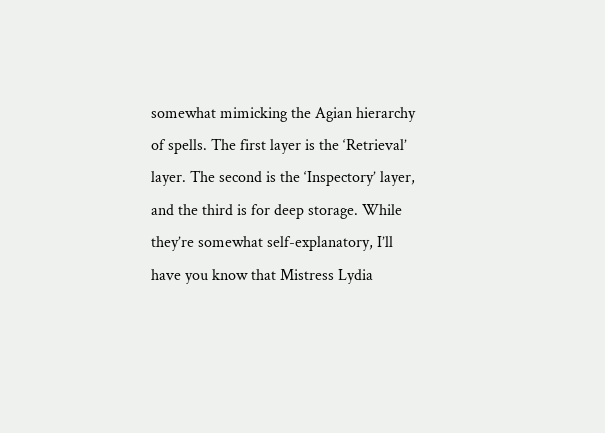somewhat mimicking the Agian hierarchy of spells. The first layer is the ‘Retrieval’ layer. The second is the ‘Inspectory’ layer, and the third is for deep storage. While they’re somewhat self-explanatory, I’ll have you know that Mistress Lydia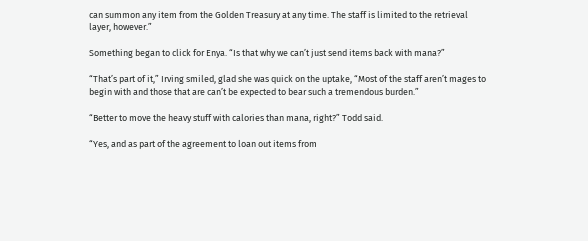can summon any item from the Golden Treasury at any time. The staff is limited to the retrieval layer, however.”

Something began to click for Enya. “Is that why we can’t just send items back with mana?”

“That’s part of it,” Irving smiled, glad she was quick on the uptake, “Most of the staff aren’t mages to begin with and those that are can’t be expected to bear such a tremendous burden.”

“Better to move the heavy stuff with calories than mana, right?” Todd said.

“Yes, and as part of the agreement to loan out items from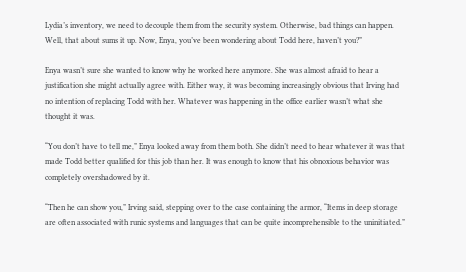Lydia’s inventory, we need to decouple them from the security system. Otherwise, bad things can happen. Well, that about sums it up. Now, Enya, you’ve been wondering about Todd here, haven’t you?”

Enya wasn’t sure she wanted to know why he worked here anymore. She was almost afraid to hear a justification she might actually agree with. Either way, it was becoming increasingly obvious that Irving had no intention of replacing Todd with her. Whatever was happening in the office earlier wasn’t what she thought it was.

“You don’t have to tell me,” Enya looked away from them both. She didn’t need to hear whatever it was that made Todd better qualified for this job than her. It was enough to know that his obnoxious behavior was completely overshadowed by it.

“Then he can show you,” Irving said, stepping over to the case containing the armor, “Items in deep storage are often associated with runic systems and languages that can be quite incomprehensible to the uninitiated.”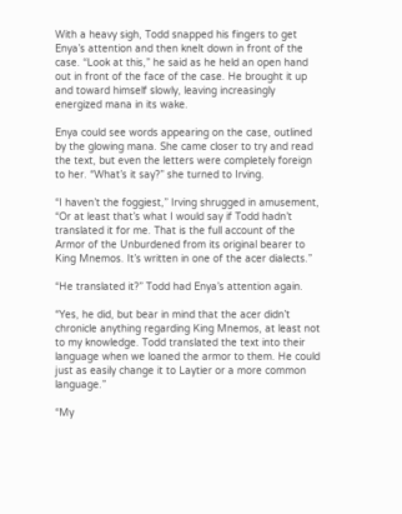With a heavy sigh, Todd snapped his fingers to get Enya’s attention and then knelt down in front of the case. “Look at this,” he said as he held an open hand out in front of the face of the case. He brought it up and toward himself slowly, leaving increasingly energized mana in its wake.

Enya could see words appearing on the case, outlined by the glowing mana. She came closer to try and read the text, but even the letters were completely foreign to her. “What’s it say?” she turned to Irving.

“I haven’t the foggiest,” Irving shrugged in amusement, “Or at least that’s what I would say if Todd hadn’t translated it for me. That is the full account of the Armor of the Unburdened from its original bearer to King Mnemos. It’s written in one of the acer dialects.”

“He translated it?” Todd had Enya’s attention again.

“Yes, he did, but bear in mind that the acer didn’t chronicle anything regarding King Mnemos, at least not to my knowledge. Todd translated the text into their language when we loaned the armor to them. He could just as easily change it to Laytier or a more common language.”

“My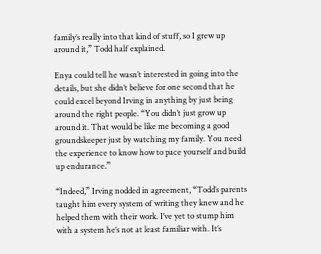family’s really into that kind of stuff, so I grew up around it,” Todd half explained.

Enya could tell he wasn’t interested in going into the details, but she didn’t believe for one second that he could excel beyond Irving in anything by just being around the right people. “You didn’t just grow up around it. That would be like me becoming a good groundskeeper just by watching my family. You need the experience to know how to pace yourself and build up endurance.”

“Indeed,” Irving nodded in agreement, “Todd’s parents taught him every system of writing they knew and he helped them with their work. I’ve yet to stump him with a system he’s not at least familiar with. It’s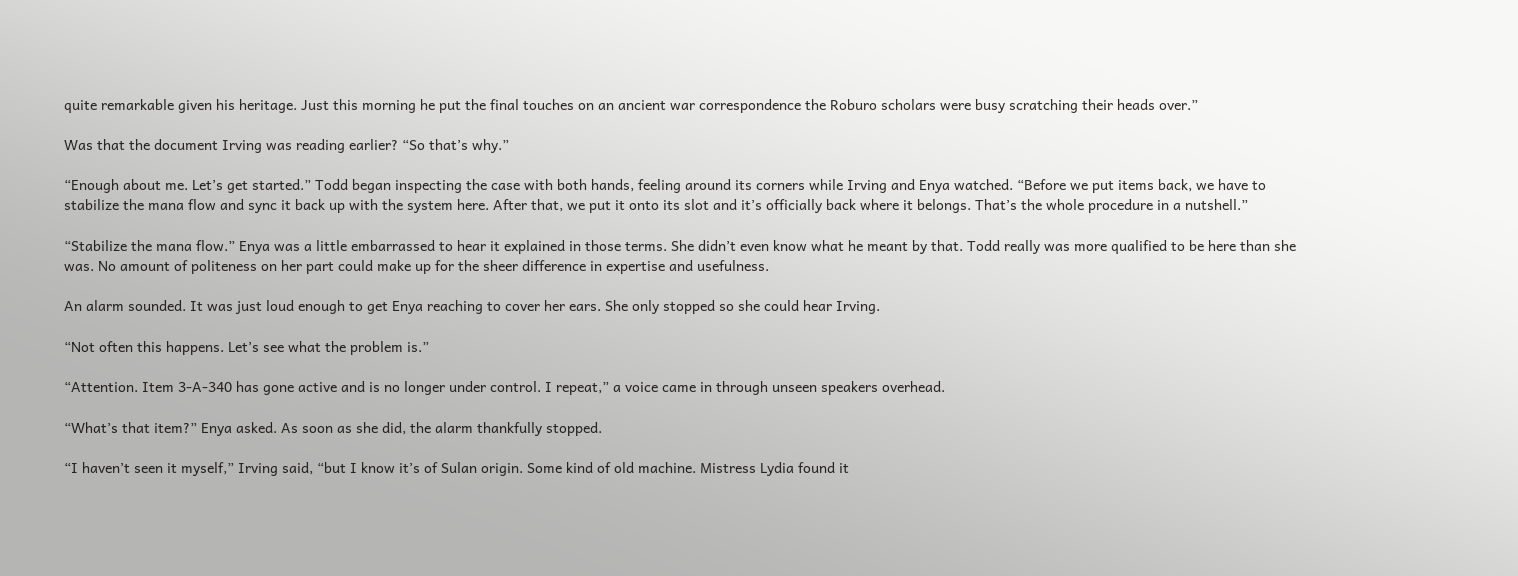quite remarkable given his heritage. Just this morning he put the final touches on an ancient war correspondence the Roburo scholars were busy scratching their heads over.”

Was that the document Irving was reading earlier? “So that’s why.”

“Enough about me. Let’s get started.” Todd began inspecting the case with both hands, feeling around its corners while Irving and Enya watched. “Before we put items back, we have to stabilize the mana flow and sync it back up with the system here. After that, we put it onto its slot and it’s officially back where it belongs. That’s the whole procedure in a nutshell.”

“Stabilize the mana flow.” Enya was a little embarrassed to hear it explained in those terms. She didn’t even know what he meant by that. Todd really was more qualified to be here than she was. No amount of politeness on her part could make up for the sheer difference in expertise and usefulness.

An alarm sounded. It was just loud enough to get Enya reaching to cover her ears. She only stopped so she could hear Irving.

“Not often this happens. Let’s see what the problem is.”

“Attention. Item 3-A-340 has gone active and is no longer under control. I repeat,” a voice came in through unseen speakers overhead.

“What’s that item?” Enya asked. As soon as she did, the alarm thankfully stopped.

“I haven’t seen it myself,” Irving said, “but I know it’s of Sulan origin. Some kind of old machine. Mistress Lydia found it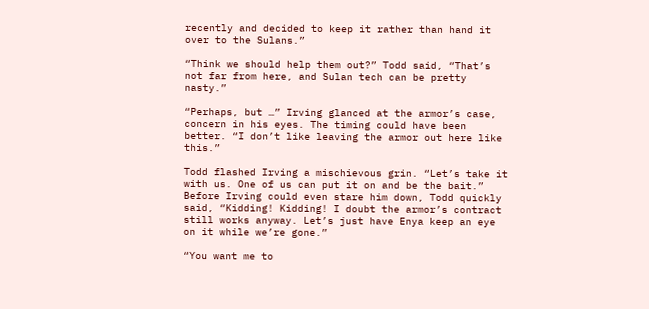recently and decided to keep it rather than hand it over to the Sulans.”

“Think we should help them out?” Todd said, “That’s not far from here, and Sulan tech can be pretty nasty.”

“Perhaps, but …” Irving glanced at the armor’s case, concern in his eyes. The timing could have been better. “I don’t like leaving the armor out here like this.”

Todd flashed Irving a mischievous grin. “Let’s take it with us. One of us can put it on and be the bait.” Before Irving could even stare him down, Todd quickly said, “Kidding! Kidding! I doubt the armor’s contract still works anyway. Let’s just have Enya keep an eye on it while we’re gone.”

“You want me to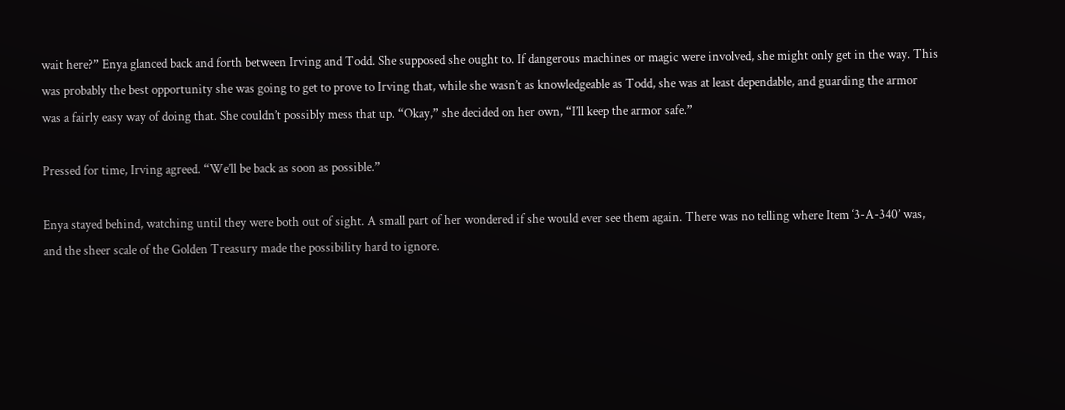wait here?” Enya glanced back and forth between Irving and Todd. She supposed she ought to. If dangerous machines or magic were involved, she might only get in the way. This was probably the best opportunity she was going to get to prove to Irving that, while she wasn’t as knowledgeable as Todd, she was at least dependable, and guarding the armor was a fairly easy way of doing that. She couldn’t possibly mess that up. “Okay,” she decided on her own, “I’ll keep the armor safe.”

Pressed for time, Irving agreed. “We’ll be back as soon as possible.”

Enya stayed behind, watching until they were both out of sight. A small part of her wondered if she would ever see them again. There was no telling where Item ‘3-A-340’ was, and the sheer scale of the Golden Treasury made the possibility hard to ignore.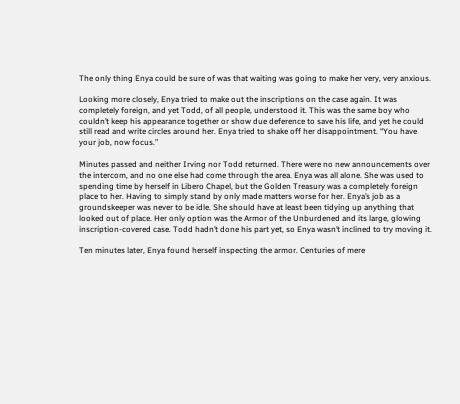The only thing Enya could be sure of was that waiting was going to make her very, very anxious.

Looking more closely, Enya tried to make out the inscriptions on the case again. It was completely foreign, and yet Todd, of all people, understood it. This was the same boy who couldn’t keep his appearance together or show due deference to save his life, and yet he could still read and write circles around her. Enya tried to shake off her disappointment. “You have your job, now focus.”

Minutes passed and neither Irving nor Todd returned. There were no new announcements over the intercom, and no one else had come through the area. Enya was all alone. She was used to spending time by herself in Libero Chapel, but the Golden Treasury was a completely foreign place to her. Having to simply stand by only made matters worse for her. Enya’s job as a groundskeeper was never to be idle. She should have at least been tidying up anything that looked out of place. Her only option was the Armor of the Unburdened and its large, glowing inscription-covered case. Todd hadn’t done his part yet, so Enya wasn’t inclined to try moving it.

Ten minutes later, Enya found herself inspecting the armor. Centuries of mere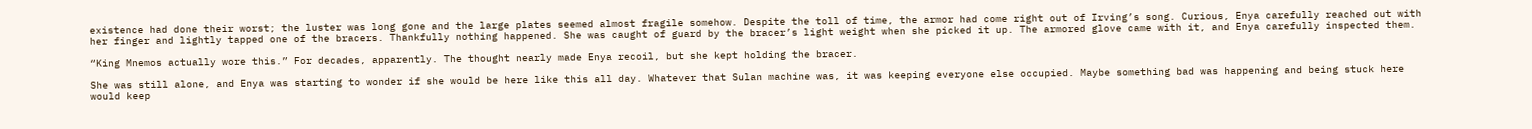existence had done their worst; the luster was long gone and the large plates seemed almost fragile somehow. Despite the toll of time, the armor had come right out of Irving’s song. Curious, Enya carefully reached out with her finger and lightly tapped one of the bracers. Thankfully nothing happened. She was caught of guard by the bracer’s light weight when she picked it up. The armored glove came with it, and Enya carefully inspected them.

“King Mnemos actually wore this.” For decades, apparently. The thought nearly made Enya recoil, but she kept holding the bracer.

She was still alone, and Enya was starting to wonder if she would be here like this all day. Whatever that Sulan machine was, it was keeping everyone else occupied. Maybe something bad was happening and being stuck here would keep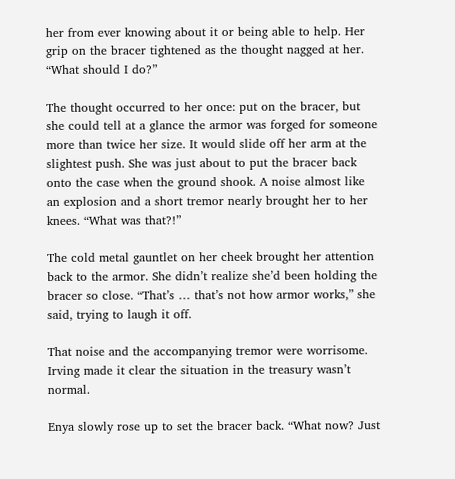her from ever knowing about it or being able to help. Her grip on the bracer tightened as the thought nagged at her. “What should I do?”

The thought occurred to her once: put on the bracer, but she could tell at a glance the armor was forged for someone more than twice her size. It would slide off her arm at the slightest push. She was just about to put the bracer back onto the case when the ground shook. A noise almost like an explosion and a short tremor nearly brought her to her knees. “What was that?!”

The cold metal gauntlet on her cheek brought her attention back to the armor. She didn’t realize she’d been holding the bracer so close. “That’s … that’s not how armor works,” she said, trying to laugh it off.

That noise and the accompanying tremor were worrisome. Irving made it clear the situation in the treasury wasn’t normal.

Enya slowly rose up to set the bracer back. “What now? Just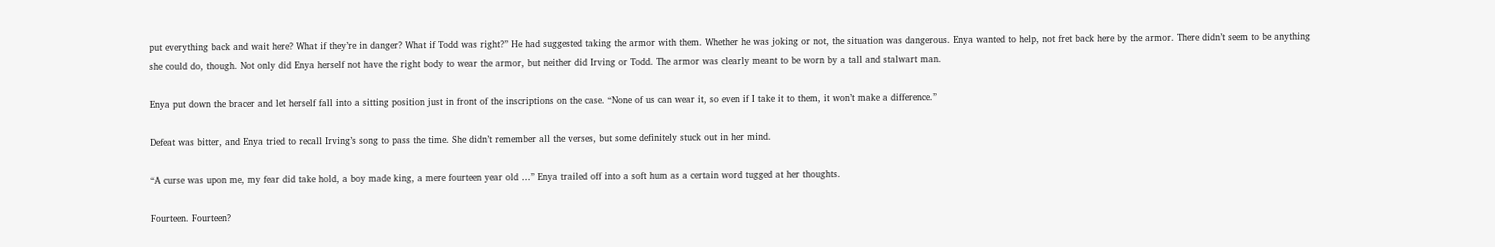put everything back and wait here? What if they’re in danger? What if Todd was right?” He had suggested taking the armor with them. Whether he was joking or not, the situation was dangerous. Enya wanted to help, not fret back here by the armor. There didn’t seem to be anything she could do, though. Not only did Enya herself not have the right body to wear the armor, but neither did Irving or Todd. The armor was clearly meant to be worn by a tall and stalwart man.

Enya put down the bracer and let herself fall into a sitting position just in front of the inscriptions on the case. “None of us can wear it, so even if I take it to them, it won’t make a difference.”

Defeat was bitter, and Enya tried to recall Irving’s song to pass the time. She didn’t remember all the verses, but some definitely stuck out in her mind.

“A curse was upon me, my fear did take hold, a boy made king, a mere fourteen year old …” Enya trailed off into a soft hum as a certain word tugged at her thoughts.

Fourteen. Fourteen?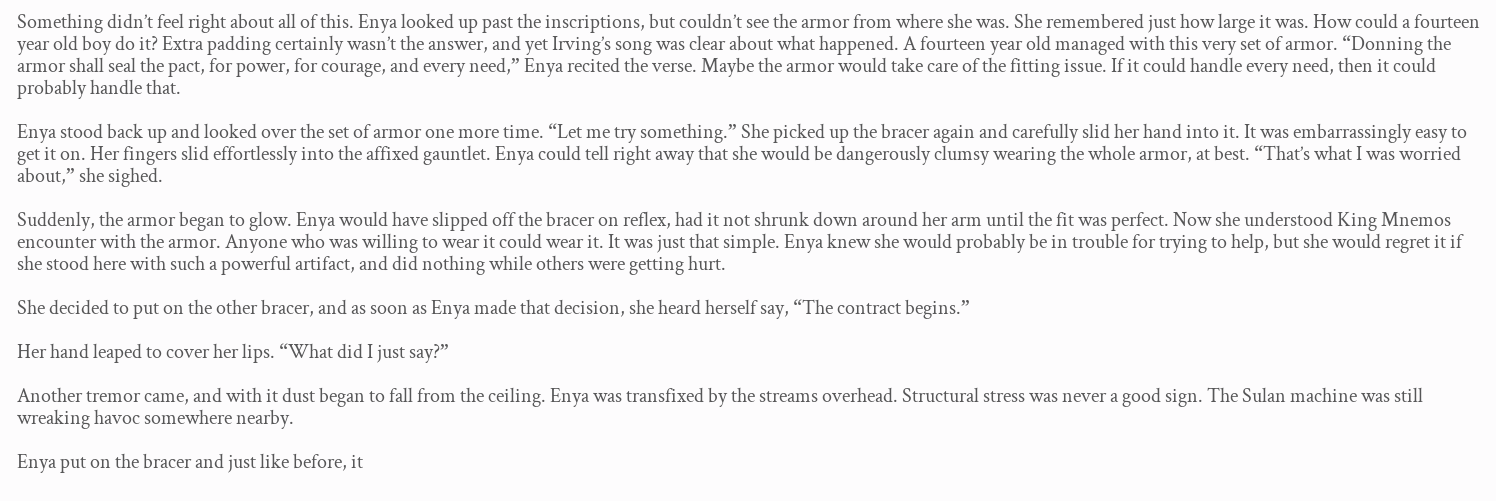Something didn’t feel right about all of this. Enya looked up past the inscriptions, but couldn’t see the armor from where she was. She remembered just how large it was. How could a fourteen year old boy do it? Extra padding certainly wasn’t the answer, and yet Irving’s song was clear about what happened. A fourteen year old managed with this very set of armor. “Donning the armor shall seal the pact, for power, for courage, and every need,” Enya recited the verse. Maybe the armor would take care of the fitting issue. If it could handle every need, then it could probably handle that.

Enya stood back up and looked over the set of armor one more time. “Let me try something.” She picked up the bracer again and carefully slid her hand into it. It was embarrassingly easy to get it on. Her fingers slid effortlessly into the affixed gauntlet. Enya could tell right away that she would be dangerously clumsy wearing the whole armor, at best. “That’s what I was worried about,” she sighed.

Suddenly, the armor began to glow. Enya would have slipped off the bracer on reflex, had it not shrunk down around her arm until the fit was perfect. Now she understood King Mnemos encounter with the armor. Anyone who was willing to wear it could wear it. It was just that simple. Enya knew she would probably be in trouble for trying to help, but she would regret it if she stood here with such a powerful artifact, and did nothing while others were getting hurt.

She decided to put on the other bracer, and as soon as Enya made that decision, she heard herself say, “The contract begins.”

Her hand leaped to cover her lips. “What did I just say?”

Another tremor came, and with it dust began to fall from the ceiling. Enya was transfixed by the streams overhead. Structural stress was never a good sign. The Sulan machine was still wreaking havoc somewhere nearby.

Enya put on the bracer and just like before, it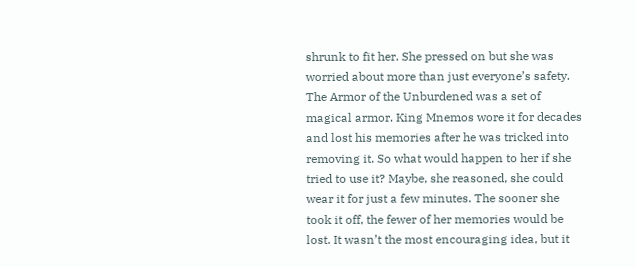shrunk to fit her. She pressed on but she was worried about more than just everyone’s safety. The Armor of the Unburdened was a set of magical armor. King Mnemos wore it for decades and lost his memories after he was tricked into removing it. So what would happen to her if she tried to use it? Maybe, she reasoned, she could wear it for just a few minutes. The sooner she took it off, the fewer of her memories would be lost. It wasn’t the most encouraging idea, but it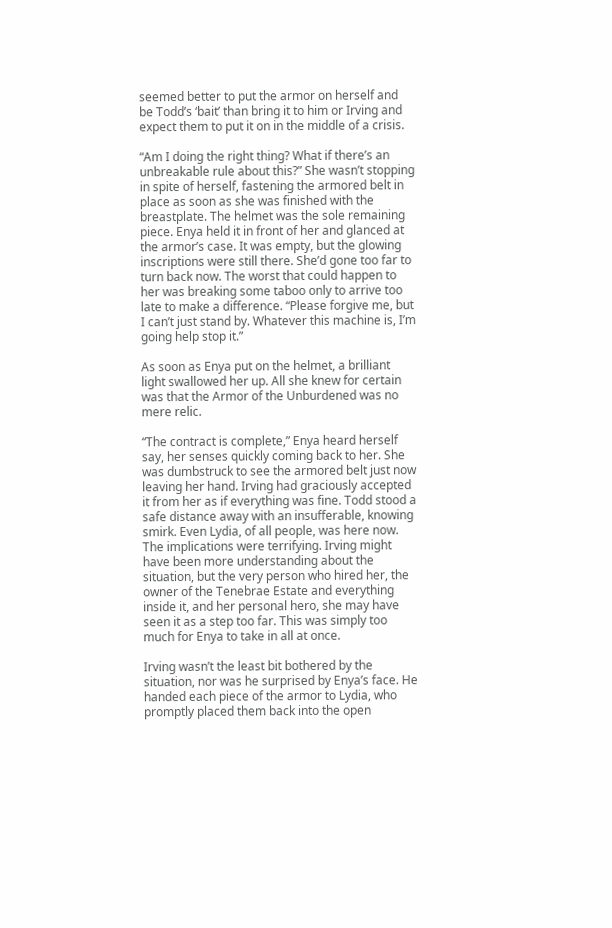seemed better to put the armor on herself and be Todd’s ‘bait’ than bring it to him or Irving and expect them to put it on in the middle of a crisis.

“Am I doing the right thing? What if there’s an unbreakable rule about this?” She wasn’t stopping in spite of herself, fastening the armored belt in place as soon as she was finished with the breastplate. The helmet was the sole remaining piece. Enya held it in front of her and glanced at the armor’s case. It was empty, but the glowing inscriptions were still there. She’d gone too far to turn back now. The worst that could happen to her was breaking some taboo only to arrive too late to make a difference. “Please forgive me, but I can’t just stand by. Whatever this machine is, I’m going help stop it.”

As soon as Enya put on the helmet, a brilliant light swallowed her up. All she knew for certain was that the Armor of the Unburdened was no mere relic.

“The contract is complete,” Enya heard herself say, her senses quickly coming back to her. She was dumbstruck to see the armored belt just now leaving her hand. Irving had graciously accepted it from her as if everything was fine. Todd stood a safe distance away with an insufferable, knowing smirk. Even Lydia, of all people, was here now. The implications were terrifying. Irving might have been more understanding about the situation, but the very person who hired her, the owner of the Tenebrae Estate and everything inside it, and her personal hero, she may have seen it as a step too far. This was simply too much for Enya to take in all at once.

Irving wasn’t the least bit bothered by the situation, nor was he surprised by Enya’s face. He handed each piece of the armor to Lydia, who promptly placed them back into the open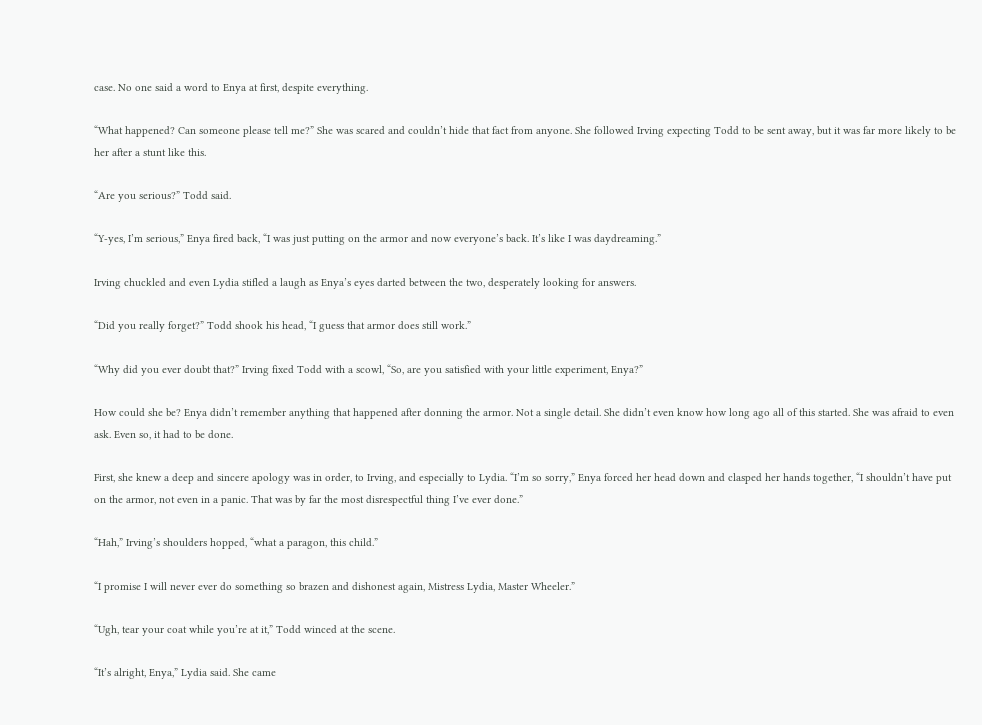case. No one said a word to Enya at first, despite everything.

“What happened? Can someone please tell me?” She was scared and couldn’t hide that fact from anyone. She followed Irving expecting Todd to be sent away, but it was far more likely to be her after a stunt like this.

“Are you serious?” Todd said.

“Y-yes, I’m serious,” Enya fired back, “I was just putting on the armor and now everyone’s back. It’s like I was daydreaming.”

Irving chuckled and even Lydia stifled a laugh as Enya’s eyes darted between the two, desperately looking for answers.

“Did you really forget?” Todd shook his head, “I guess that armor does still work.”

“Why did you ever doubt that?” Irving fixed Todd with a scowl, “So, are you satisfied with your little experiment, Enya?”

How could she be? Enya didn’t remember anything that happened after donning the armor. Not a single detail. She didn’t even know how long ago all of this started. She was afraid to even ask. Even so, it had to be done.

First, she knew a deep and sincere apology was in order, to Irving, and especially to Lydia. “I’m so sorry,” Enya forced her head down and clasped her hands together, “I shouldn’t have put on the armor, not even in a panic. That was by far the most disrespectful thing I’ve ever done.”

“Hah,” Irving’s shoulders hopped, “what a paragon, this child.”

“I promise I will never ever do something so brazen and dishonest again, Mistress Lydia, Master Wheeler.”

“Ugh, tear your coat while you’re at it,” Todd winced at the scene.

“It’s alright, Enya,” Lydia said. She came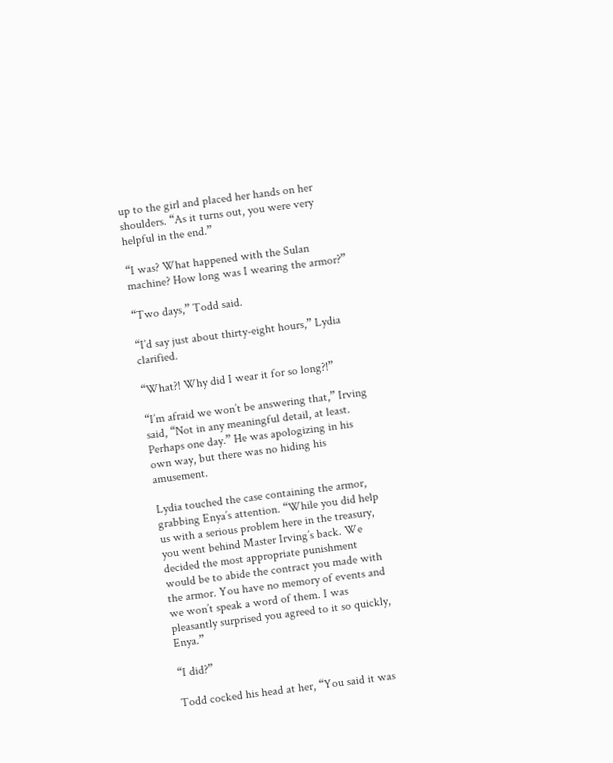up to the girl and placed her hands on her shoulders. “As it turns out, you were very helpful in the end.”

“I was? What happened with the Sulan machine? How long was I wearing the armor?”

“Two days,” Todd said.

“I’d say just about thirty-eight hours,” Lydia clarified.

“What?! Why did I wear it for so long?!”

“I’m afraid we won’t be answering that,” Irving said, “Not in any meaningful detail, at least. Perhaps one day.” He was apologizing in his own way, but there was no hiding his amusement.

Lydia touched the case containing the armor, grabbing Enya’s attention. “While you did help us with a serious problem here in the treasury, you went behind Master Irving’s back. We decided the most appropriate punishment would be to abide the contract you made with the armor. You have no memory of events and we won’t speak a word of them. I was pleasantly surprised you agreed to it so quickly, Enya.”

“I did?”

Todd cocked his head at her, “You said it was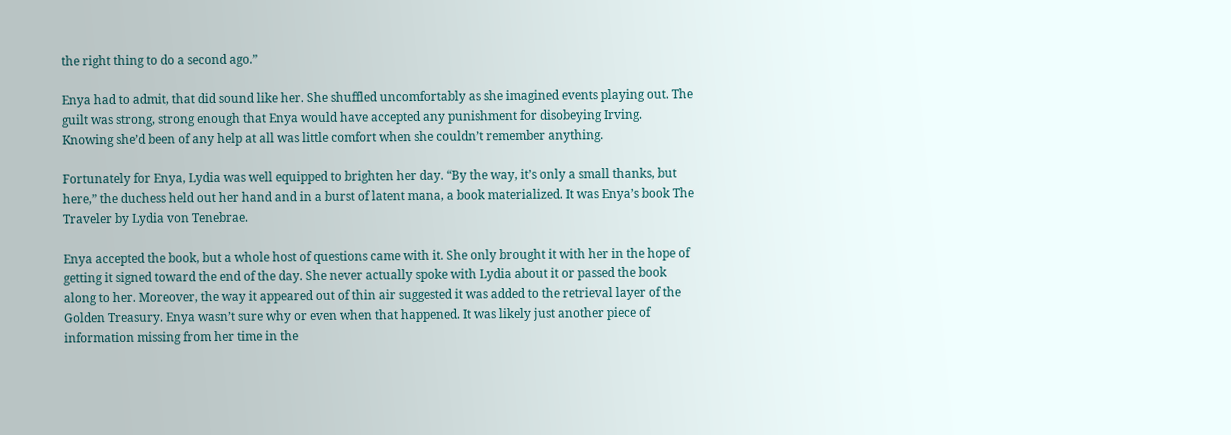the right thing to do a second ago.”

Enya had to admit, that did sound like her. She shuffled uncomfortably as she imagined events playing out. The guilt was strong, strong enough that Enya would have accepted any punishment for disobeying Irving. Knowing she’d been of any help at all was little comfort when she couldn’t remember anything.

Fortunately for Enya, Lydia was well equipped to brighten her day. “By the way, it’s only a small thanks, but here,” the duchess held out her hand and in a burst of latent mana, a book materialized. It was Enya’s book The Traveler by Lydia von Tenebrae.

Enya accepted the book, but a whole host of questions came with it. She only brought it with her in the hope of getting it signed toward the end of the day. She never actually spoke with Lydia about it or passed the book along to her. Moreover, the way it appeared out of thin air suggested it was added to the retrieval layer of the Golden Treasury. Enya wasn’t sure why or even when that happened. It was likely just another piece of information missing from her time in the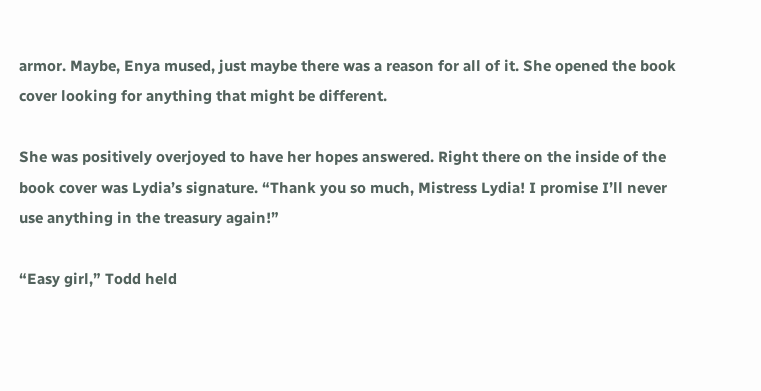armor. Maybe, Enya mused, just maybe there was a reason for all of it. She opened the book cover looking for anything that might be different.

She was positively overjoyed to have her hopes answered. Right there on the inside of the book cover was Lydia’s signature. “Thank you so much, Mistress Lydia! I promise I’ll never use anything in the treasury again!”

“Easy girl,” Todd held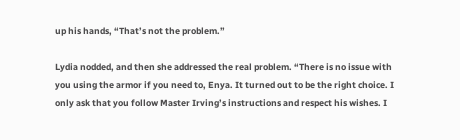up his hands, “That’s not the problem.”

Lydia nodded, and then she addressed the real problem. “There is no issue with you using the armor if you need to, Enya. It turned out to be the right choice. I only ask that you follow Master Irving’s instructions and respect his wishes. I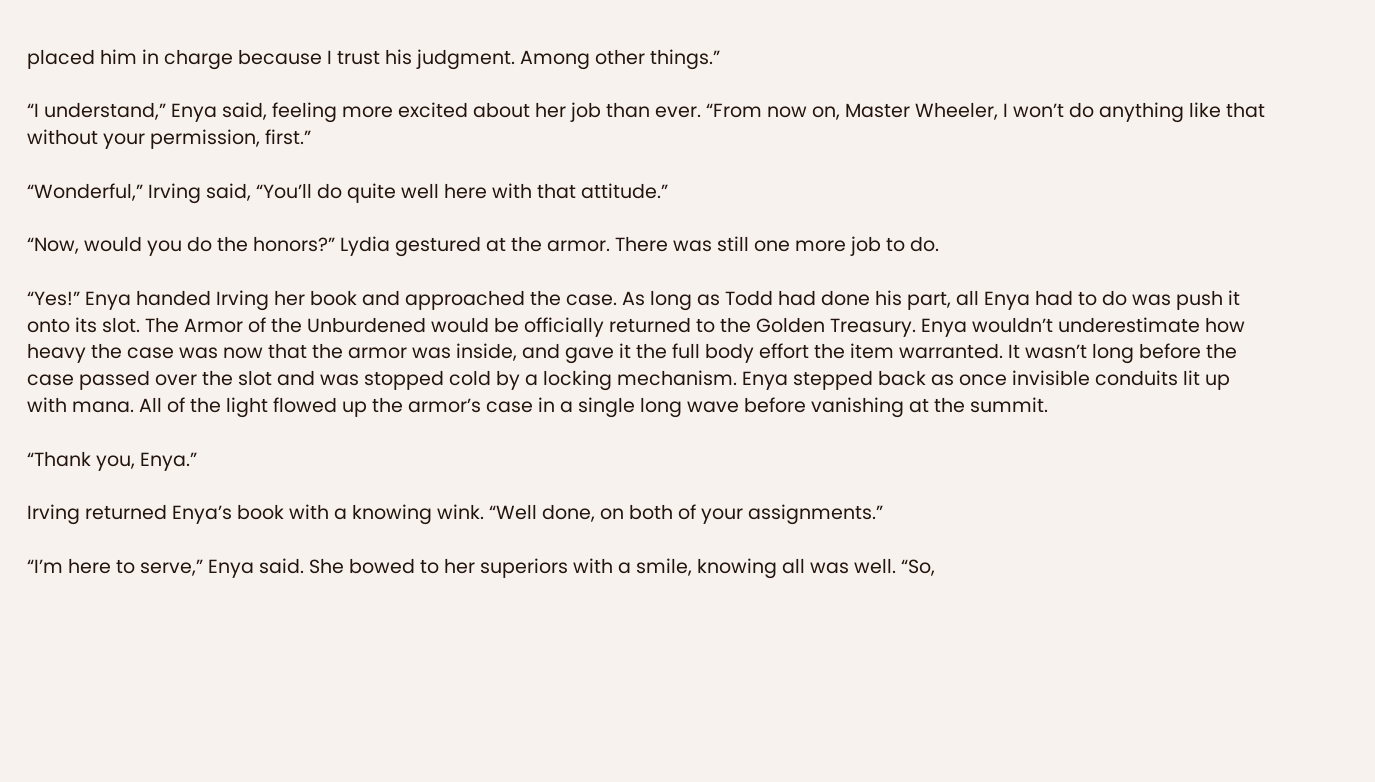placed him in charge because I trust his judgment. Among other things.”

“I understand,” Enya said, feeling more excited about her job than ever. “From now on, Master Wheeler, I won’t do anything like that without your permission, first.”

“Wonderful,” Irving said, “You’ll do quite well here with that attitude.”

“Now, would you do the honors?” Lydia gestured at the armor. There was still one more job to do.

“Yes!” Enya handed Irving her book and approached the case. As long as Todd had done his part, all Enya had to do was push it onto its slot. The Armor of the Unburdened would be officially returned to the Golden Treasury. Enya wouldn’t underestimate how heavy the case was now that the armor was inside, and gave it the full body effort the item warranted. It wasn’t long before the case passed over the slot and was stopped cold by a locking mechanism. Enya stepped back as once invisible conduits lit up with mana. All of the light flowed up the armor’s case in a single long wave before vanishing at the summit.

“Thank you, Enya.”

Irving returned Enya’s book with a knowing wink. “Well done, on both of your assignments.”

“I’m here to serve,” Enya said. She bowed to her superiors with a smile, knowing all was well. “So,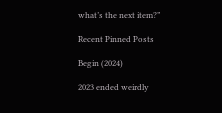what’s the next item?”

Recent Pinned Posts

Begin (2024)

2023 ended weirdly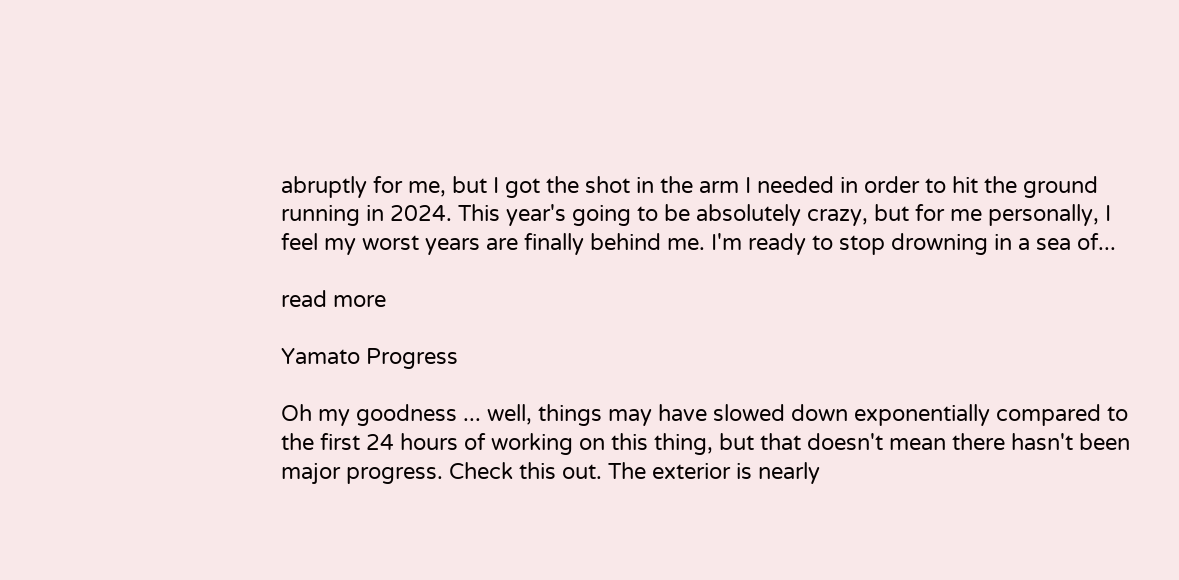abruptly for me, but I got the shot in the arm I needed in order to hit the ground running in 2024. This year's going to be absolutely crazy, but for me personally, I feel my worst years are finally behind me. I'm ready to stop drowning in a sea of...

read more

Yamato Progress

Oh my goodness ... well, things may have slowed down exponentially compared to the first 24 hours of working on this thing, but that doesn't mean there hasn't been major progress. Check this out. The exterior is nearly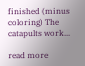finished (minus coloring) The catapults work...

read more